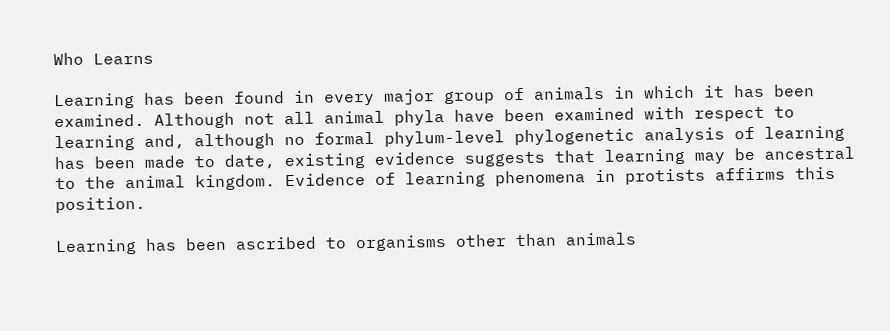Who Learns

Learning has been found in every major group of animals in which it has been examined. Although not all animal phyla have been examined with respect to learning and, although no formal phylum-level phylogenetic analysis of learning has been made to date, existing evidence suggests that learning may be ancestral to the animal kingdom. Evidence of learning phenomena in protists affirms this position.

Learning has been ascribed to organisms other than animals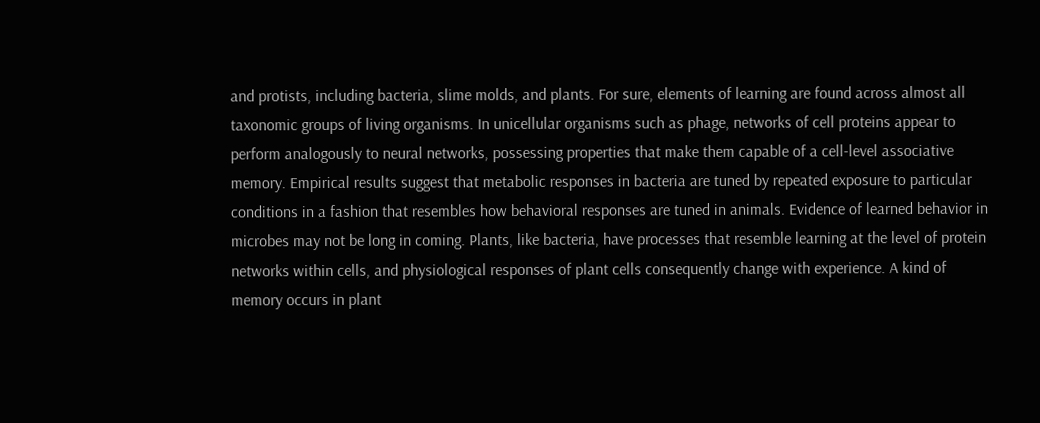and protists, including bacteria, slime molds, and plants. For sure, elements of learning are found across almost all taxonomic groups of living organisms. In unicellular organisms such as phage, networks of cell proteins appear to perform analogously to neural networks, possessing properties that make them capable of a cell-level associative memory. Empirical results suggest that metabolic responses in bacteria are tuned by repeated exposure to particular conditions in a fashion that resembles how behavioral responses are tuned in animals. Evidence of learned behavior in microbes may not be long in coming. Plants, like bacteria, have processes that resemble learning at the level of protein networks within cells, and physiological responses of plant cells consequently change with experience. A kind of memory occurs in plant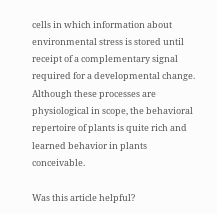cells in which information about environmental stress is stored until receipt of a complementary signal required for a developmental change. Although these processes are physiological in scope, the behavioral repertoire of plants is quite rich and learned behavior in plants conceivable.

Was this article helpful?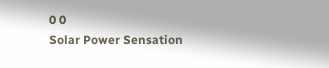0 0
Solar Power Sensation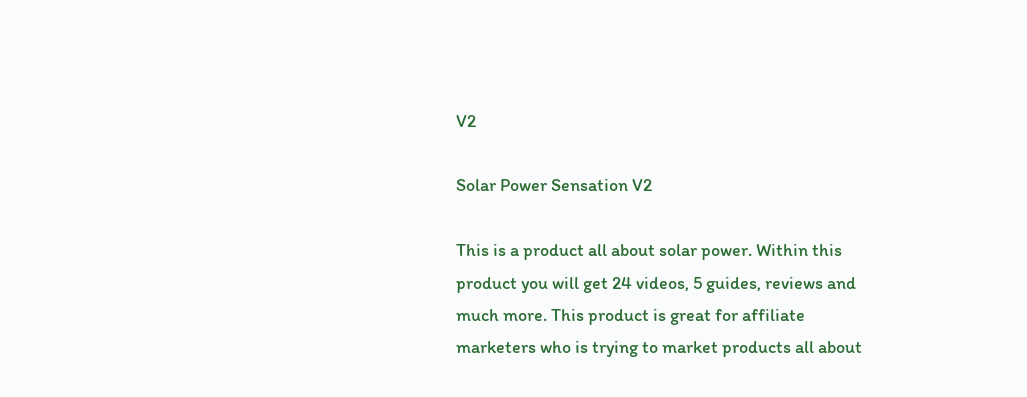V2

Solar Power Sensation V2

This is a product all about solar power. Within this product you will get 24 videos, 5 guides, reviews and much more. This product is great for affiliate marketers who is trying to market products all about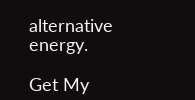alternative energy.

Get My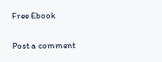Free Ebook

Post a comment